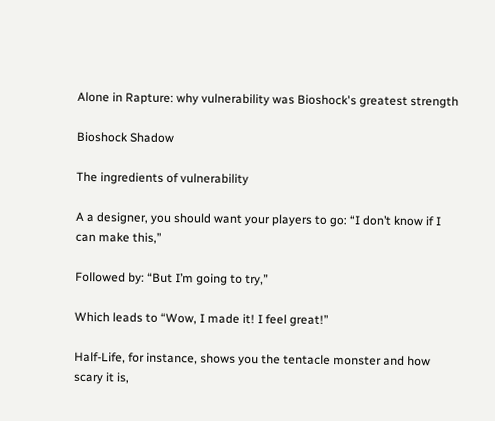Alone in Rapture: why vulnerability was Bioshock's greatest strength

Bioshock Shadow

The ingredients of vulnerability

A a designer, you should want your players to go: “I don’t know if I can make this,”

Followed by: “But I’m going to try,”

Which leads to “Wow, I made it! I feel great!”

Half-Life, for instance, shows you the tentacle monster and how scary it is,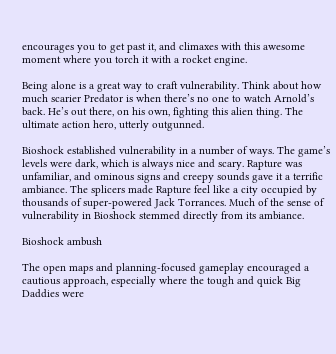encourages you to get past it, and climaxes with this awesome moment where you torch it with a rocket engine.

Being alone is a great way to craft vulnerability. Think about how much scarier Predator is when there’s no one to watch Arnold’s back. He’s out there, on his own, fighting this alien thing. The ultimate action hero, utterly outgunned.

Bioshock established vulnerability in a number of ways. The game’s levels were dark, which is always nice and scary. Rapture was unfamiliar, and ominous signs and creepy sounds gave it a terrific ambiance. The splicers made Rapture feel like a city occupied by thousands of super-powered Jack Torrances. Much of the sense of vulnerability in Bioshock stemmed directly from its ambiance.

Bioshock ambush

The open maps and planning-focused gameplay encouraged a cautious approach, especially where the tough and quick Big Daddies were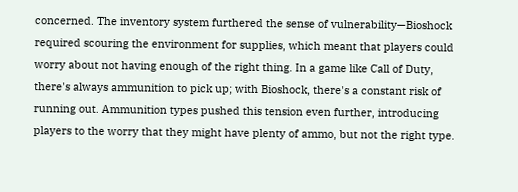concerned. The inventory system furthered the sense of vulnerability—Bioshock required scouring the environment for supplies, which meant that players could worry about not having enough of the right thing. In a game like Call of Duty, there's always ammunition to pick up; with Bioshock, there's a constant risk of running out. Ammunition types pushed this tension even further, introducing players to the worry that they might have plenty of ammo, but not the right type.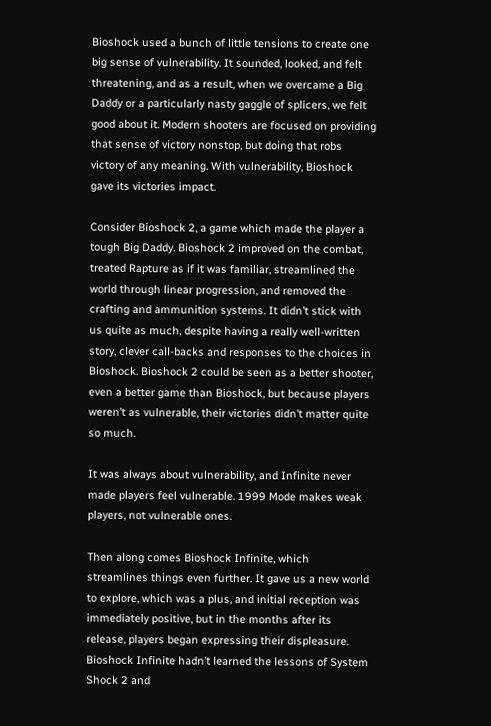Bioshock used a bunch of little tensions to create one big sense of vulnerability. It sounded, looked, and felt threatening, and as a result, when we overcame a Big Daddy or a particularly nasty gaggle of splicers, we felt good about it. Modern shooters are focused on providing that sense of victory nonstop, but doing that robs victory of any meaning. With vulnerability, Bioshock gave its victories impact.

Consider Bioshock 2, a game which made the player a tough Big Daddy. Bioshock 2 improved on the combat, treated Rapture as if it was familiar, streamlined the world through linear progression, and removed the crafting and ammunition systems. It didn’t stick with us quite as much, despite having a really well-written story, clever call-backs and responses to the choices in Bioshock. Bioshock 2 could be seen as a better shooter, even a better game than Bioshock, but because players weren’t as vulnerable, their victories didn’t matter quite so much.

It was always about vulnerability, and Infinite never made players feel vulnerable. 1999 Mode makes weak players, not vulnerable ones.

Then along comes Bioshock Infinite, which streamlines things even further. It gave us a new world to explore, which was a plus, and initial reception was immediately positive, but in the months after its release, players began expressing their displeasure. Bioshock Infinite hadn’t learned the lessons of System Shock 2 and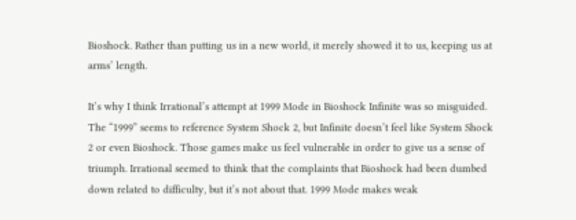Bioshock. Rather than putting us in a new world, it merely showed it to us, keeping us at arms’ length.

It’s why I think Irrational’s attempt at 1999 Mode in Bioshock Infinite was so misguided. The “1999” seems to reference System Shock 2, but Infinite doesn’t feel like System Shock 2 or even Bioshock. Those games make us feel vulnerable in order to give us a sense of triumph. Irrational seemed to think that the complaints that Bioshock had been dumbed down related to difficulty, but it’s not about that. 1999 Mode makes weak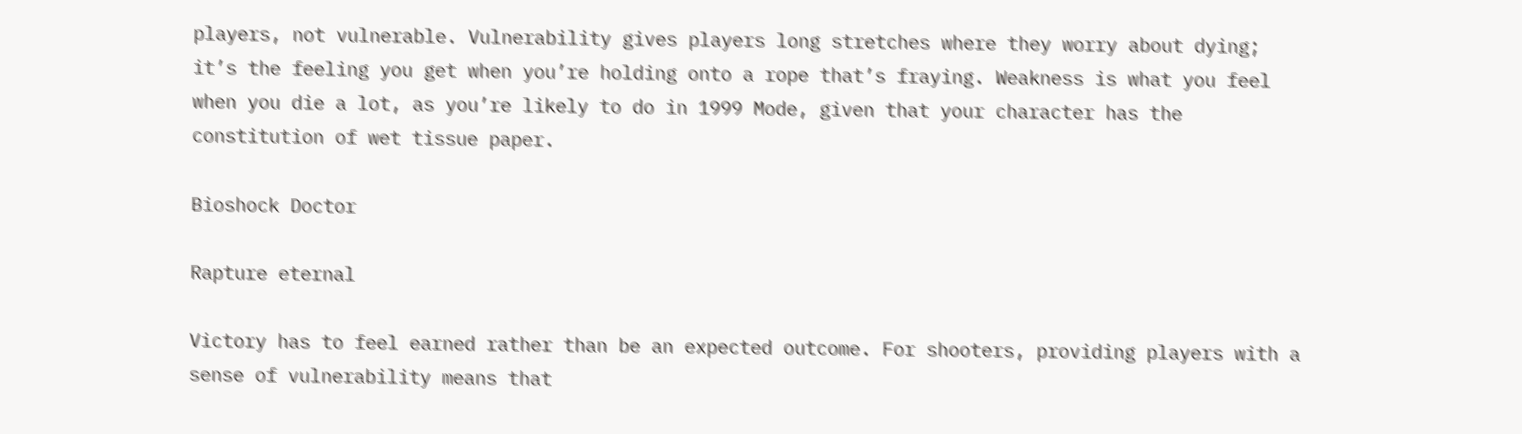players, not vulnerable. Vulnerability gives players long stretches where they worry about dying; it’s the feeling you get when you’re holding onto a rope that’s fraying. Weakness is what you feel when you die a lot, as you’re likely to do in 1999 Mode, given that your character has the constitution of wet tissue paper.

Bioshock Doctor

Rapture eternal

Victory has to feel earned rather than be an expected outcome. For shooters, providing players with a sense of vulnerability means that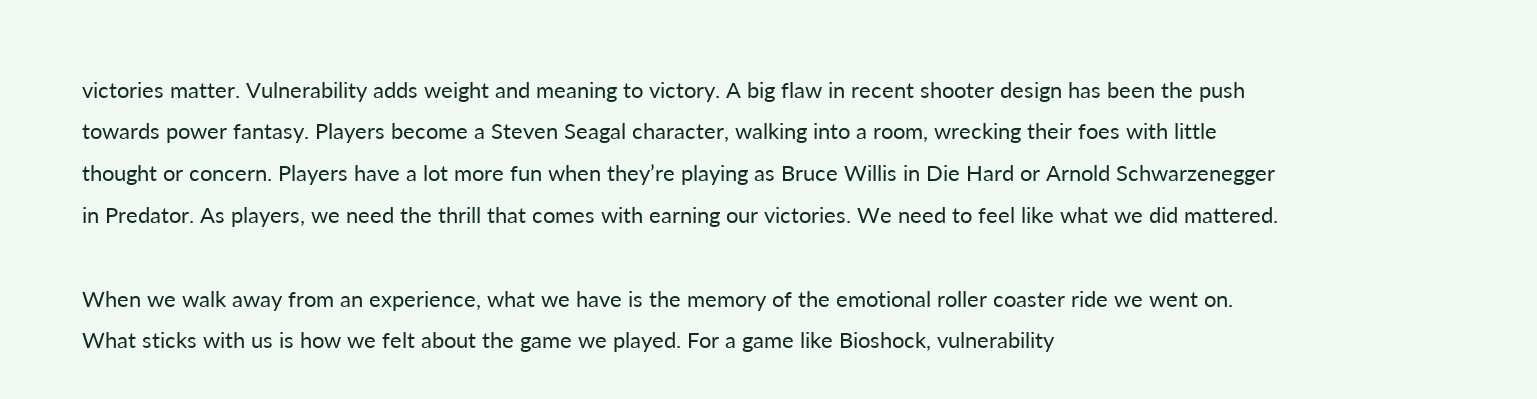victories matter. Vulnerability adds weight and meaning to victory. A big flaw in recent shooter design has been the push towards power fantasy. Players become a Steven Seagal character, walking into a room, wrecking their foes with little thought or concern. Players have a lot more fun when they’re playing as Bruce Willis in Die Hard or Arnold Schwarzenegger in Predator. As players, we need the thrill that comes with earning our victories. We need to feel like what we did mattered.

When we walk away from an experience, what we have is the memory of the emotional roller coaster ride we went on. What sticks with us is how we felt about the game we played. For a game like Bioshock, vulnerability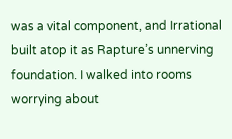was a vital component, and Irrational built atop it as Rapture’s unnerving foundation. I walked into rooms worrying about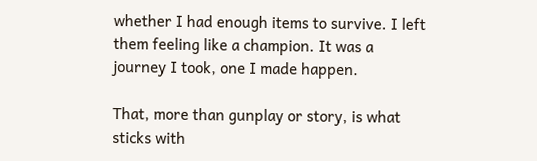whether I had enough items to survive. I left them feeling like a champion. It was a journey I took, one I made happen.

That, more than gunplay or story, is what sticks with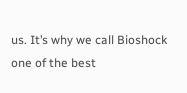us. It’s why we call Bioshock one of the best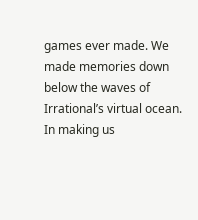games ever made. We made memories down below the waves of Irrational’s virtual ocean. In making us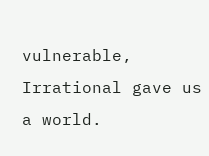vulnerable, Irrational gave us a world.